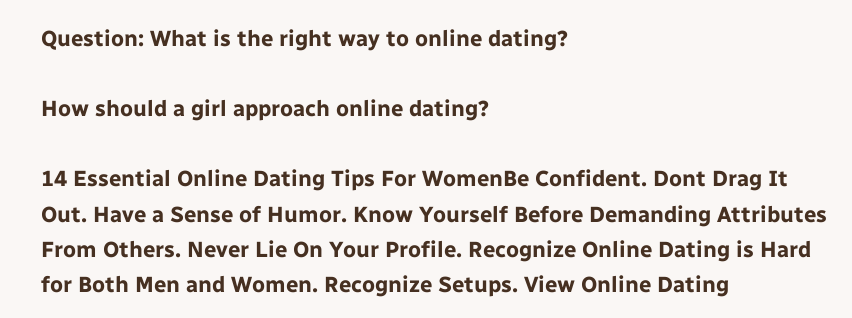Question: What is the right way to online dating?

How should a girl approach online dating?

14 Essential Online Dating Tips For WomenBe Confident. Dont Drag It Out. Have a Sense of Humor. Know Yourself Before Demanding Attributes From Others. Never Lie On Your Profile. Recognize Online Dating is Hard for Both Men and Women. Recognize Setups. View Online Dating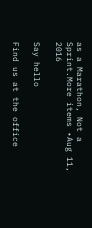as a Marathon, Not a Sprint.More items •Aug 11, 2016

Say hello

Find us at the office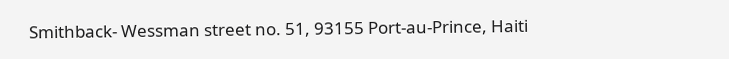Smithback- Wessman street no. 51, 93155 Port-au-Prince, Haiti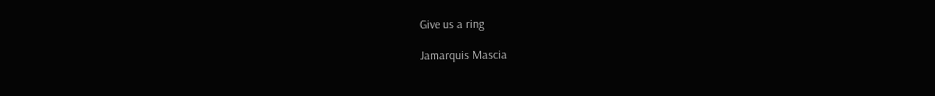Give us a ring

Jamarquis Mascia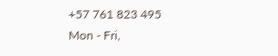+57 761 823 495
Mon - Fri,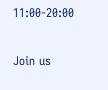11:00-20:00

Join us